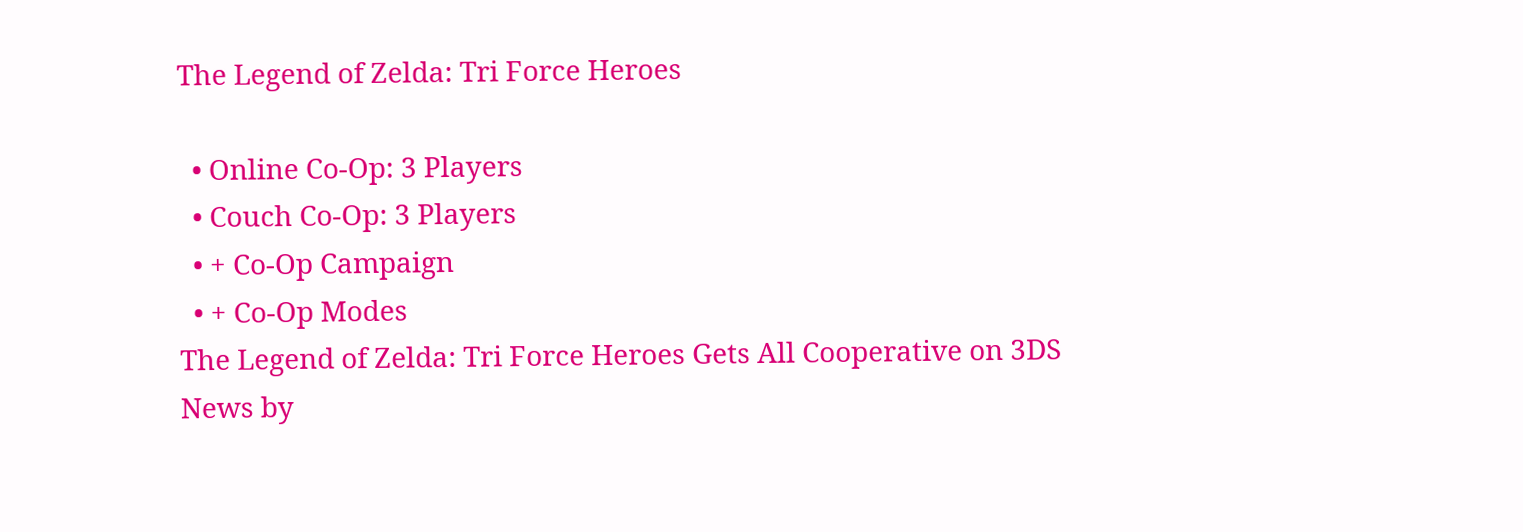The Legend of Zelda: Tri Force Heroes

  • Online Co-Op: 3 Players
  • Couch Co-Op: 3 Players
  • + Co-Op Campaign
  • + Co-Op Modes
The Legend of Zelda: Tri Force Heroes Gets All Cooperative on 3DS
News by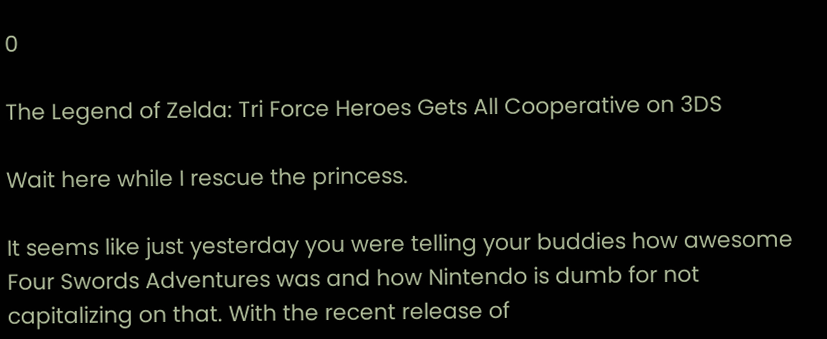0

The Legend of Zelda: Tri Force Heroes Gets All Cooperative on 3DS

Wait here while I rescue the princess.

It seems like just yesterday you were telling your buddies how awesome Four Swords Adventures was and how Nintendo is dumb for not capitalizing on that. With the recent release of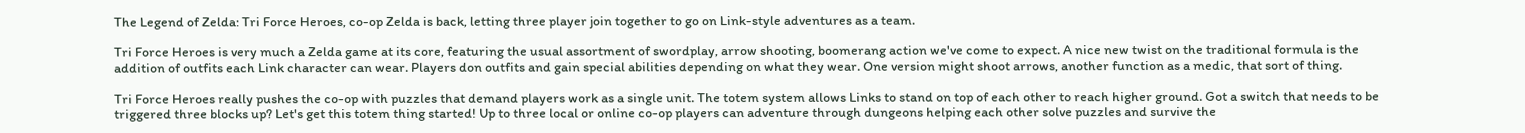The Legend of Zelda: Tri Force Heroes, co-op Zelda is back, letting three player join together to go on Link-style adventures as a team.

Tri Force Heroes is very much a Zelda game at its core, featuring the usual assortment of swordplay, arrow shooting, boomerang action we've come to expect. A nice new twist on the traditional formula is the addition of outfits each Link character can wear. Players don outfits and gain special abilities depending on what they wear. One version might shoot arrows, another function as a medic, that sort of thing.

Tri Force Heroes really pushes the co-op with puzzles that demand players work as a single unit. The totem system allows Links to stand on top of each other to reach higher ground. Got a switch that needs to be triggered three blocks up? Let's get this totem thing started! Up to three local or online co-op players can adventure through dungeons helping each other solve puzzles and survive the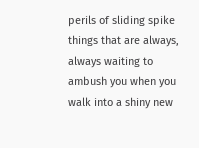perils of sliding spike things that are always, always waiting to ambush you when you walk into a shiny new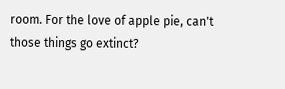room. For the love of apple pie, can't those things go extinct?